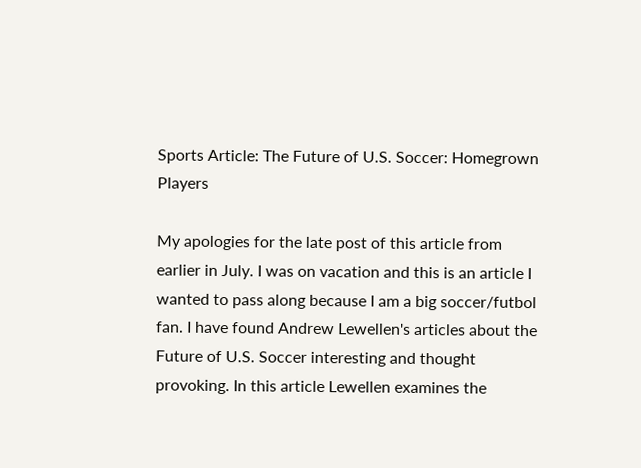Sports Article: The Future of U.S. Soccer: Homegrown Players

My apologies for the late post of this article from earlier in July. I was on vacation and this is an article I wanted to pass along because I am a big soccer/futbol fan. I have found Andrew Lewellen's articles about the Future of U.S. Soccer interesting and thought provoking. In this article Lewellen examines the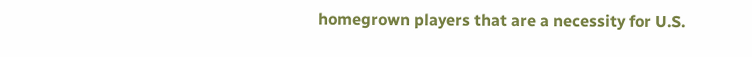homegrown players that are a necessity for U.S.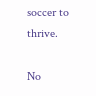soccer to thrive.

No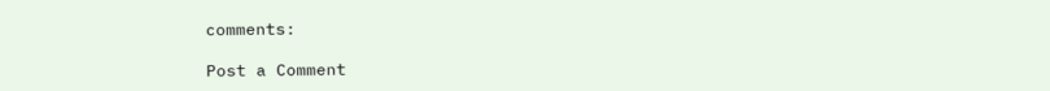comments:

Post a Comment